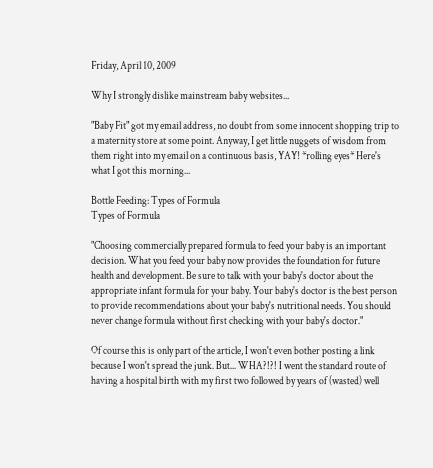Friday, April 10, 2009

Why I strongly dislike mainstream baby websites...

"Baby Fit" got my email address, no doubt from some innocent shopping trip to a maternity store at some point. Anyway, I get little nuggets of wisdom from them right into my email on a continuous basis, YAY! *rolling eyes* Here's what I got this morning...

Bottle Feeding: Types of Formula
Types of Formula

"Choosing commercially prepared formula to feed your baby is an important decision. What you feed your baby now provides the foundation for future health and development. Be sure to talk with your baby's doctor about the appropriate infant formula for your baby. Your baby's doctor is the best person to provide recommendations about your baby's nutritional needs. You should never change formula without first checking with your baby's doctor."

Of course this is only part of the article, I won't even bother posting a link because I won't spread the junk. But... WHA?!?! I went the standard route of having a hospital birth with my first two followed by years of (wasted) well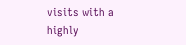visits with a highly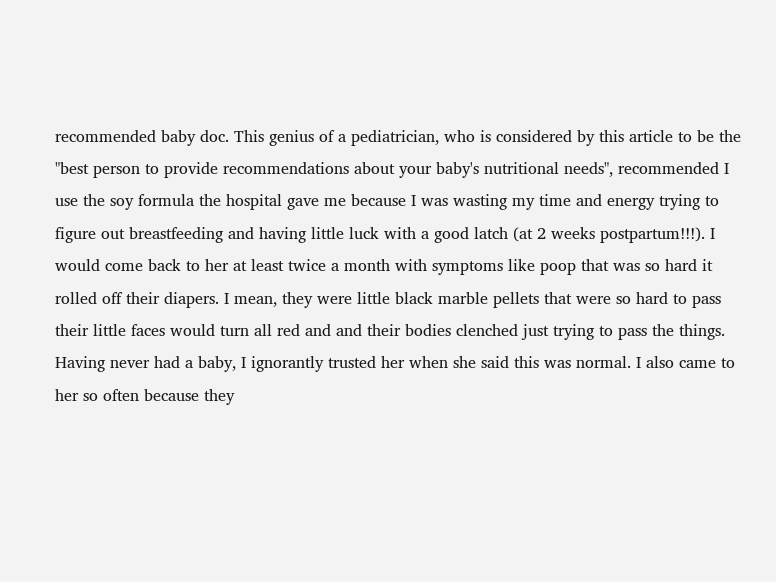recommended baby doc. This genius of a pediatrician, who is considered by this article to be the "best person to provide recommendations about your baby's nutritional needs", recommended I use the soy formula the hospital gave me because I was wasting my time and energy trying to figure out breastfeeding and having little luck with a good latch (at 2 weeks postpartum!!!). I would come back to her at least twice a month with symptoms like poop that was so hard it rolled off their diapers. I mean, they were little black marble pellets that were so hard to pass their little faces would turn all red and and their bodies clenched just trying to pass the things. Having never had a baby, I ignorantly trusted her when she said this was normal. I also came to her so often because they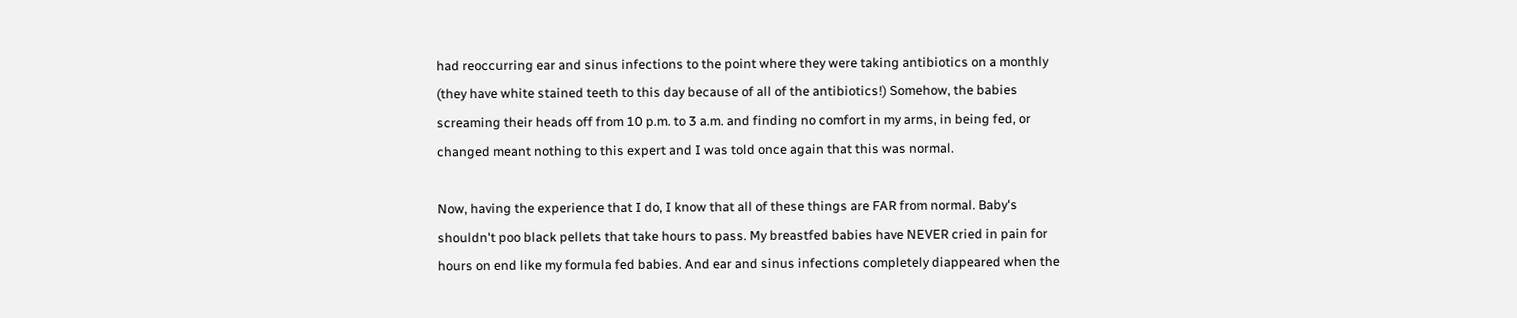had reoccurring ear and sinus infections to the point where they were taking antibiotics on a monthly (they have white stained teeth to this day because of all of the antibiotics!) Somehow, the babies screaming their heads off from 10 p.m. to 3 a.m. and finding no comfort in my arms, in being fed, or changed meant nothing to this expert and I was told once again that this was normal.

Now, having the experience that I do, I know that all of these things are FAR from normal. Baby's shouldn't poo black pellets that take hours to pass. My breastfed babies have NEVER cried in pain for hours on end like my formula fed babies. And ear and sinus infections completely diappeared when the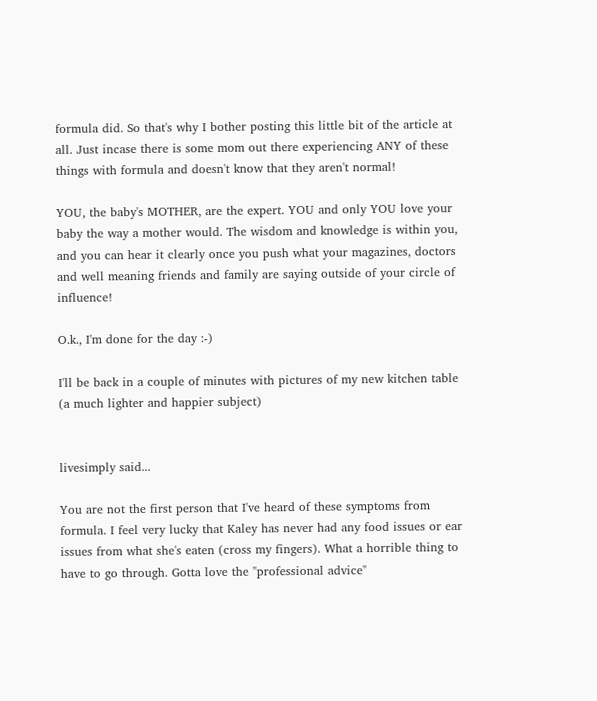formula did. So that's why I bother posting this little bit of the article at all. Just incase there is some mom out there experiencing ANY of these things with formula and doesn't know that they aren't normal!

YOU, the baby's MOTHER, are the expert. YOU and only YOU love your baby the way a mother would. The wisdom and knowledge is within you, and you can hear it clearly once you push what your magazines, doctors and well meaning friends and family are saying outside of your circle of influence!

O.k., I'm done for the day :-)

I'll be back in a couple of minutes with pictures of my new kitchen table (a much lighter and happier subject)


livesimply said...

You are not the first person that I've heard of these symptoms from formula. I feel very lucky that Kaley has never had any food issues or ear issues from what she's eaten (cross my fingers). What a horrible thing to have to go through. Gotta love the "professional advice"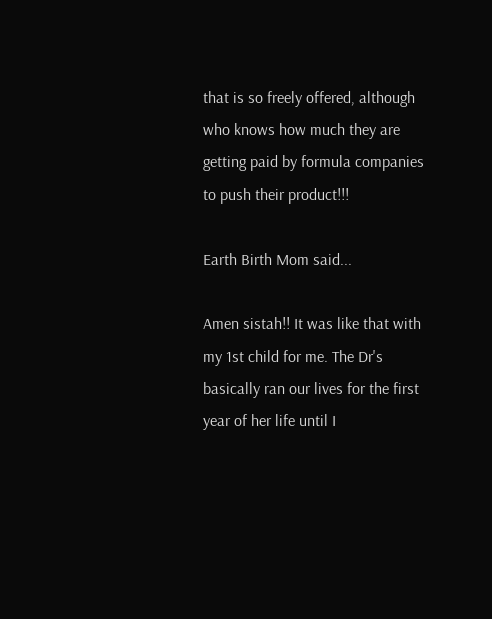that is so freely offered, although who knows how much they are getting paid by formula companies to push their product!!!

Earth Birth Mom said...

Amen sistah!! It was like that with my 1st child for me. The Dr's basically ran our lives for the first year of her life until I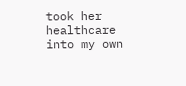took her healthcare into my own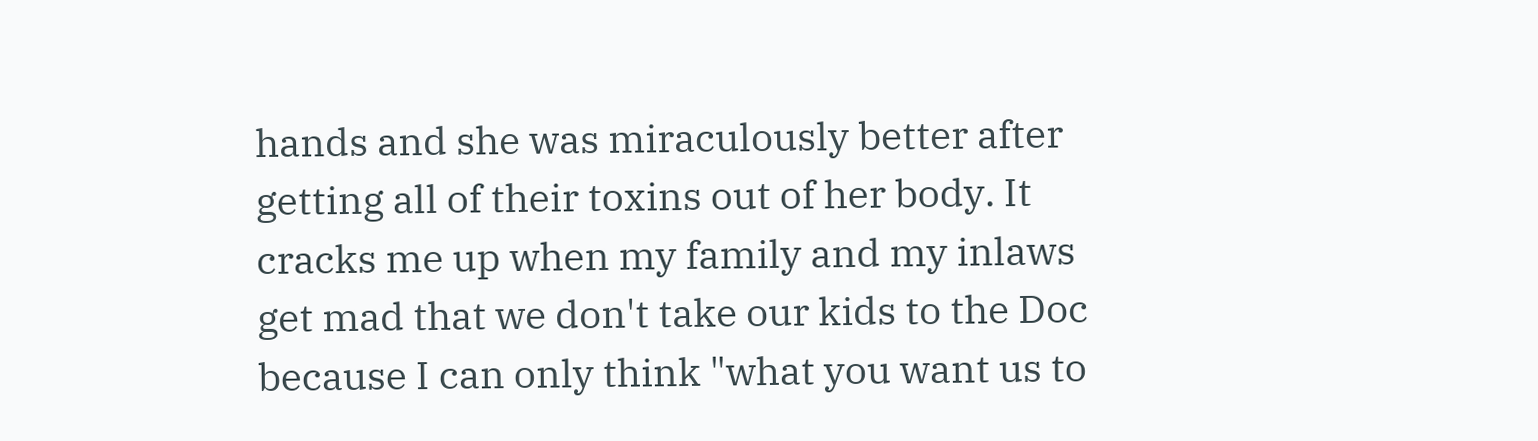hands and she was miraculously better after getting all of their toxins out of her body. It cracks me up when my family and my inlaws get mad that we don't take our kids to the Doc because I can only think "what you want us to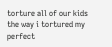torture all of our kids the way i tortured my perfect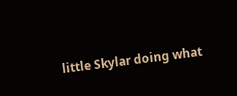little Skylar doing what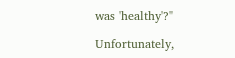was 'healthy'?"

Unfortunately,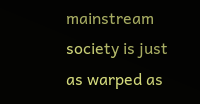mainstream society is just as warped as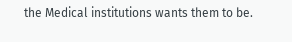the Medical institutions wants them to be.